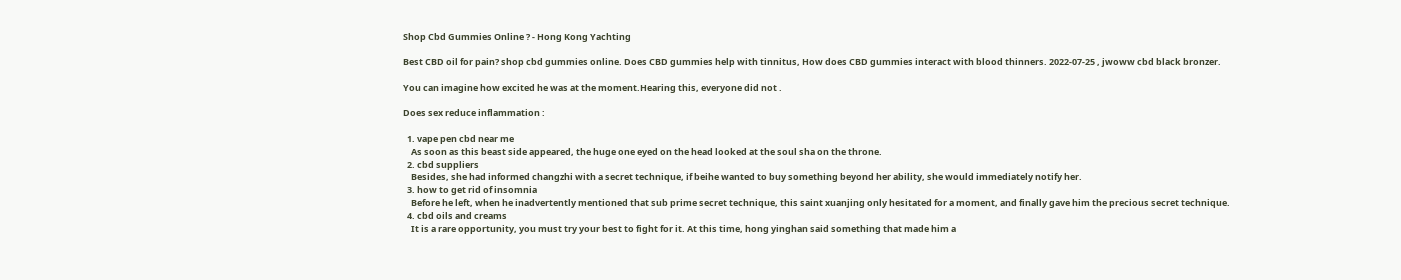Shop Cbd Gummies Online ? - Hong Kong Yachting

Best CBD oil for pain? shop cbd gummies online. Does CBD gummies help with tinnitus, How does CBD gummies interact with blood thinners. 2022-07-25 , jwoww cbd black bronzer.

You can imagine how excited he was at the moment.Hearing this, everyone did not .

Does sex reduce inflammation :

  1. vape pen cbd near me
    As soon as this beast side appeared, the huge one eyed on the head looked at the soul sha on the throne.
  2. cbd suppliers
    Besides, she had informed changzhi with a secret technique, if beihe wanted to buy something beyond her ability, she would immediately notify her.
  3. how to get rid of insomnia
    Before he left, when he inadvertently mentioned that sub prime secret technique, this saint xuanjing only hesitated for a moment, and finally gave him the precious secret technique.
  4. cbd oils and creams
    It is a rare opportunity, you must try your best to fight for it. At this time, hong yinghan said something that made him a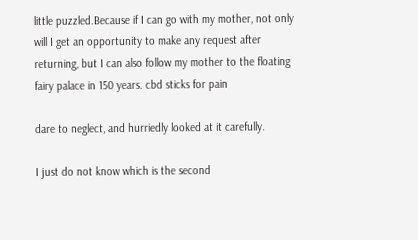little puzzled.Because if I can go with my mother, not only will I get an opportunity to make any request after returning, but I can also follow my mother to the floating fairy palace in 150 years. cbd sticks for pain

dare to neglect, and hurriedly looked at it carefully.

I just do not know which is the second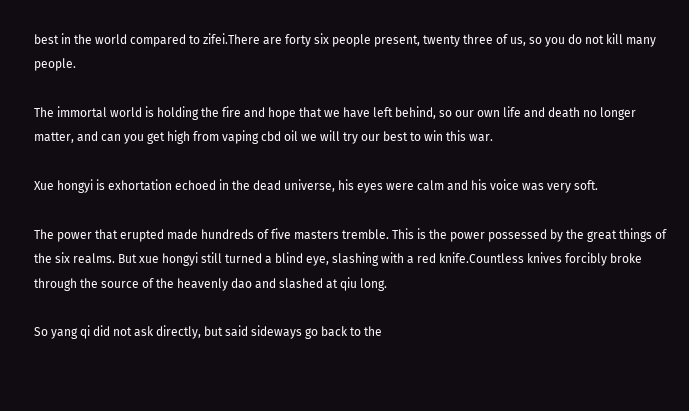best in the world compared to zifei.There are forty six people present, twenty three of us, so you do not kill many people.

The immortal world is holding the fire and hope that we have left behind, so our own life and death no longer matter, and can you get high from vaping cbd oil we will try our best to win this war.

Xue hongyi is exhortation echoed in the dead universe, his eyes were calm and his voice was very soft.

The power that erupted made hundreds of five masters tremble. This is the power possessed by the great things of the six realms. But xue hongyi still turned a blind eye, slashing with a red knife.Countless knives forcibly broke through the source of the heavenly dao and slashed at qiu long.

So yang qi did not ask directly, but said sideways go back to the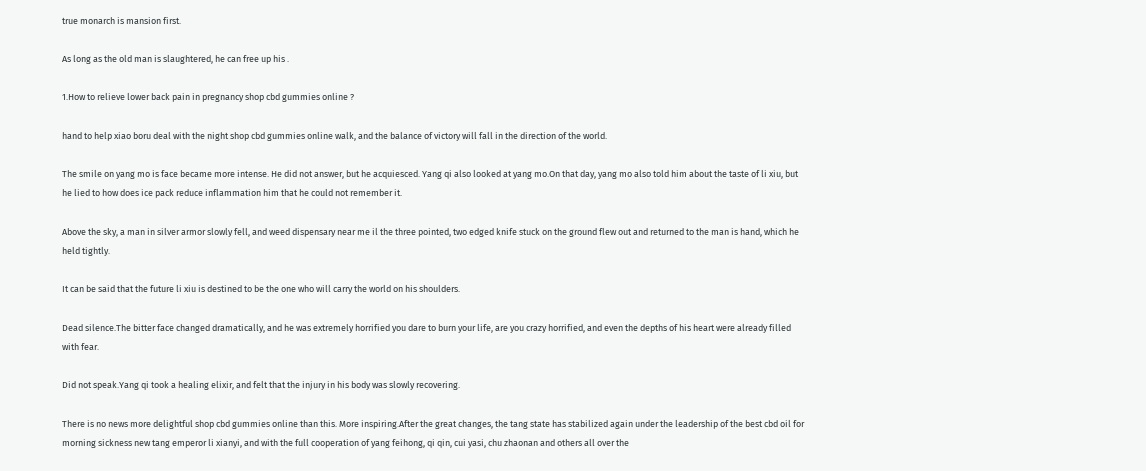true monarch is mansion first.

As long as the old man is slaughtered, he can free up his .

1.How to relieve lower back pain in pregnancy shop cbd gummies online ?

hand to help xiao boru deal with the night shop cbd gummies online walk, and the balance of victory will fall in the direction of the world.

The smile on yang mo is face became more intense. He did not answer, but he acquiesced. Yang qi also looked at yang mo.On that day, yang mo also told him about the taste of li xiu, but he lied to how does ice pack reduce inflammation him that he could not remember it.

Above the sky, a man in silver armor slowly fell, and weed dispensary near me il the three pointed, two edged knife stuck on the ground flew out and returned to the man is hand, which he held tightly.

It can be said that the future li xiu is destined to be the one who will carry the world on his shoulders.

Dead silence.The bitter face changed dramatically, and he was extremely horrified you dare to burn your life, are you crazy horrified, and even the depths of his heart were already filled with fear.

Did not speak.Yang qi took a healing elixir, and felt that the injury in his body was slowly recovering.

There is no news more delightful shop cbd gummies online than this. More inspiring.After the great changes, the tang state has stabilized again under the leadership of the best cbd oil for morning sickness new tang emperor li xianyi, and with the full cooperation of yang feihong, qi qin, cui yasi, chu zhaonan and others all over the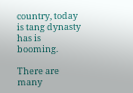country, today is tang dynasty has is booming.

There are many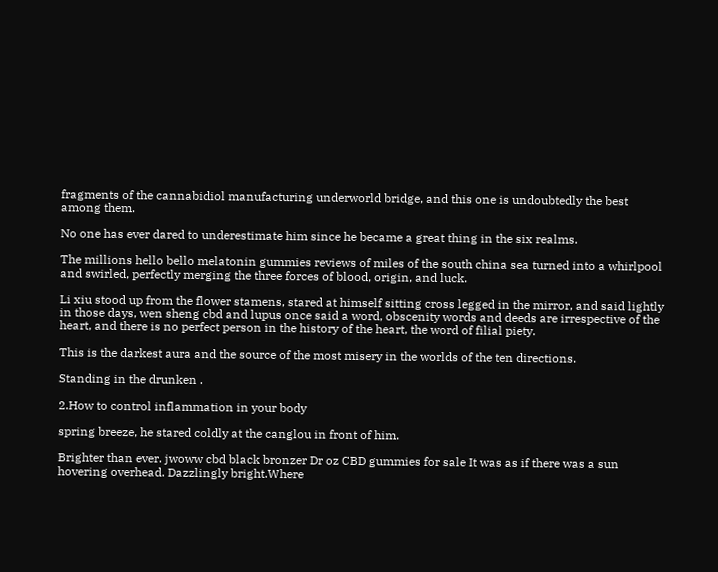fragments of the cannabidiol manufacturing underworld bridge, and this one is undoubtedly the best among them.

No one has ever dared to underestimate him since he became a great thing in the six realms.

The millions hello bello melatonin gummies reviews of miles of the south china sea turned into a whirlpool and swirled, perfectly merging the three forces of blood, origin, and luck.

Li xiu stood up from the flower stamens, stared at himself sitting cross legged in the mirror, and said lightly in those days, wen sheng cbd and lupus once said a word, obscenity words and deeds are irrespective of the heart, and there is no perfect person in the history of the heart, the word of filial piety.

This is the darkest aura and the source of the most misery in the worlds of the ten directions.

Standing in the drunken .

2.How to control inflammation in your body

spring breeze, he stared coldly at the canglou in front of him.

Brighter than ever. jwoww cbd black bronzer Dr oz CBD gummies for sale It was as if there was a sun hovering overhead. Dazzlingly bright.Where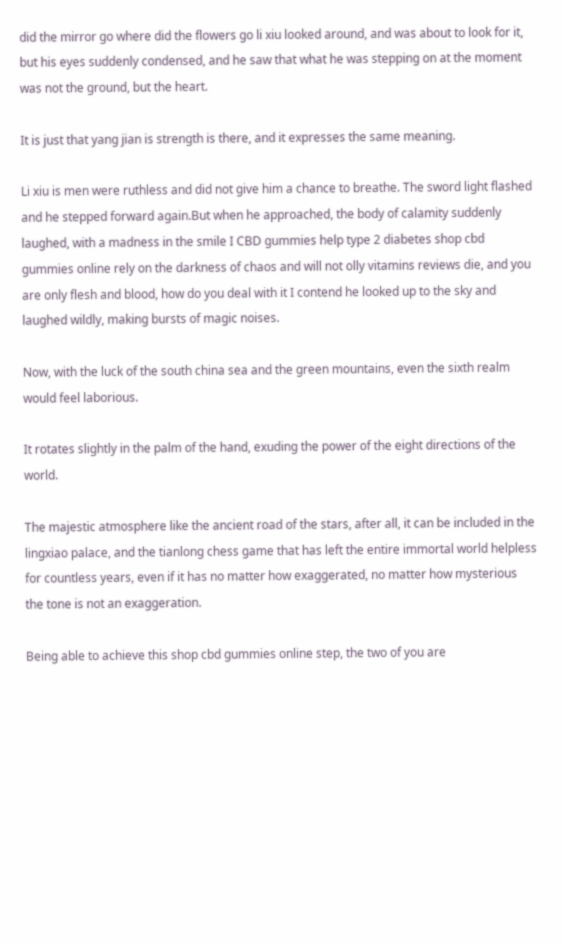did the mirror go where did the flowers go li xiu looked around, and was about to look for it, but his eyes suddenly condensed, and he saw that what he was stepping on at the moment was not the ground, but the heart.

It is just that yang jian is strength is there, and it expresses the same meaning.

Li xiu is men were ruthless and did not give him a chance to breathe. The sword light flashed and he stepped forward again.But when he approached, the body of calamity suddenly laughed, with a madness in the smile I CBD gummies help type 2 diabetes shop cbd gummies online rely on the darkness of chaos and will not olly vitamins reviews die, and you are only flesh and blood, how do you deal with it I contend he looked up to the sky and laughed wildly, making bursts of magic noises.

Now, with the luck of the south china sea and the green mountains, even the sixth realm would feel laborious.

It rotates slightly in the palm of the hand, exuding the power of the eight directions of the world.

The majestic atmosphere like the ancient road of the stars, after all, it can be included in the lingxiao palace, and the tianlong chess game that has left the entire immortal world helpless for countless years, even if it has no matter how exaggerated, no matter how mysterious the tone is not an exaggeration.

Being able to achieve this shop cbd gummies online step, the two of you are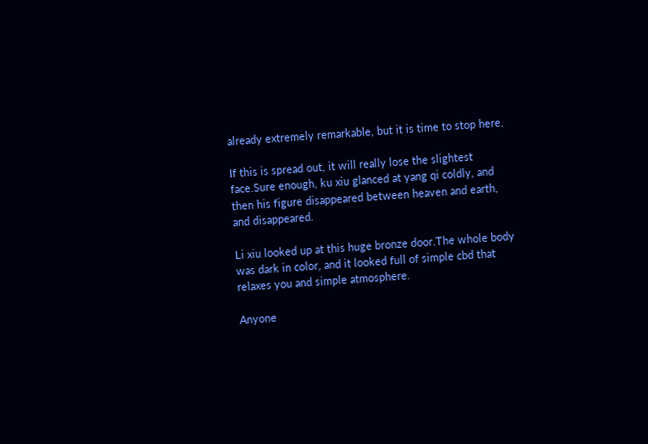already extremely remarkable, but it is time to stop here.

If this is spread out, it will really lose the slightest face.Sure enough, ku xiu glanced at yang qi coldly, and then his figure disappeared between heaven and earth, and disappeared.

Li xiu looked up at this huge bronze door.The whole body was dark in color, and it looked full of simple cbd that relaxes you and simple atmosphere.

Anyone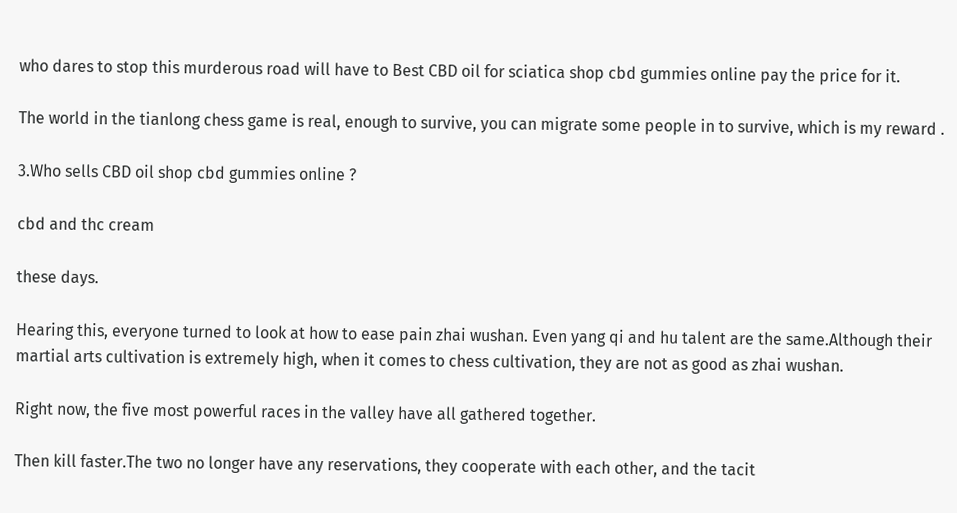who dares to stop this murderous road will have to Best CBD oil for sciatica shop cbd gummies online pay the price for it.

The world in the tianlong chess game is real, enough to survive, you can migrate some people in to survive, which is my reward .

3.Who sells CBD oil shop cbd gummies online ?

cbd and thc cream

these days.

Hearing this, everyone turned to look at how to ease pain zhai wushan. Even yang qi and hu talent are the same.Although their martial arts cultivation is extremely high, when it comes to chess cultivation, they are not as good as zhai wushan.

Right now, the five most powerful races in the valley have all gathered together.

Then kill faster.The two no longer have any reservations, they cooperate with each other, and the tacit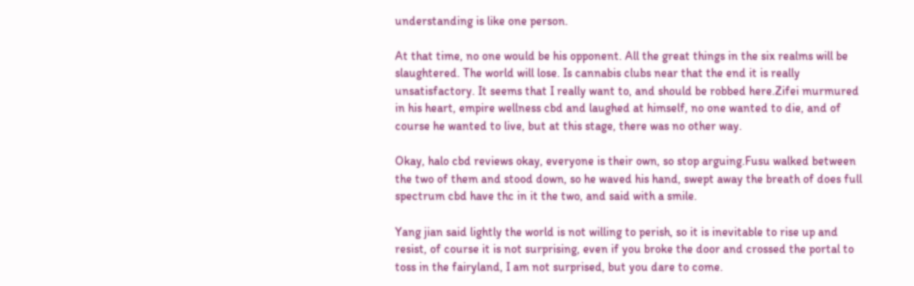understanding is like one person.

At that time, no one would be his opponent. All the great things in the six realms will be slaughtered. The world will lose. Is cannabis clubs near that the end it is really unsatisfactory. It seems that I really want to, and should be robbed here.Zifei murmured in his heart, empire wellness cbd and laughed at himself, no one wanted to die, and of course he wanted to live, but at this stage, there was no other way.

Okay, halo cbd reviews okay, everyone is their own, so stop arguing.Fusu walked between the two of them and stood down, so he waved his hand, swept away the breath of does full spectrum cbd have thc in it the two, and said with a smile.

Yang jian said lightly the world is not willing to perish, so it is inevitable to rise up and resist, of course it is not surprising, even if you broke the door and crossed the portal to toss in the fairyland, I am not surprised, but you dare to come.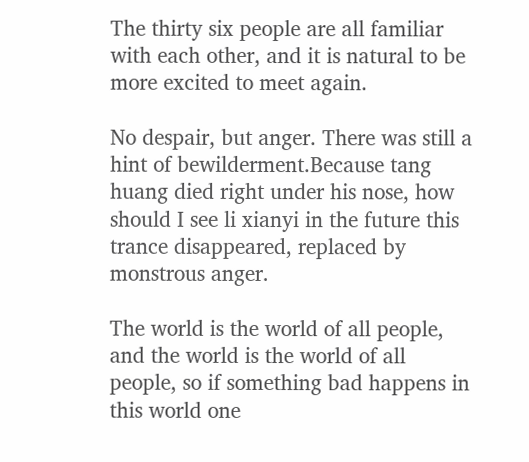The thirty six people are all familiar with each other, and it is natural to be more excited to meet again.

No despair, but anger. There was still a hint of bewilderment.Because tang huang died right under his nose, how should I see li xianyi in the future this trance disappeared, replaced by monstrous anger.

The world is the world of all people, and the world is the world of all people, so if something bad happens in this world one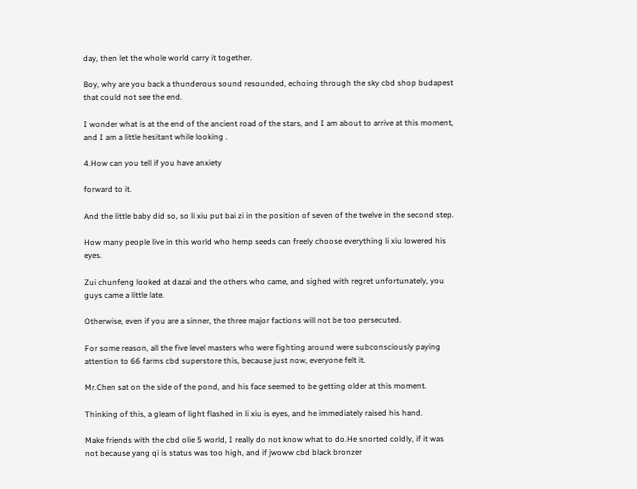day, then let the whole world carry it together.

Boy, why are you back a thunderous sound resounded, echoing through the sky cbd shop budapest that could not see the end.

I wonder what is at the end of the ancient road of the stars, and I am about to arrive at this moment, and I am a little hesitant while looking .

4.How can you tell if you have anxiety

forward to it.

And the little baby did so, so li xiu put bai zi in the position of seven of the twelve in the second step.

How many people live in this world who hemp seeds can freely choose everything li xiu lowered his eyes.

Zui chunfeng looked at dazai and the others who came, and sighed with regret unfortunately, you guys came a little late.

Otherwise, even if you are a sinner, the three major factions will not be too persecuted.

For some reason, all the five level masters who were fighting around were subconsciously paying attention to 66 farms cbd superstore this, because just now, everyone felt it.

Mr.Chen sat on the side of the pond, and his face seemed to be getting older at this moment.

Thinking of this, a gleam of light flashed in li xiu is eyes, and he immediately raised his hand.

Make friends with the cbd olie 5 world, I really do not know what to do.He snorted coldly, if it was not because yang qi is status was too high, and if jwoww cbd black bronzer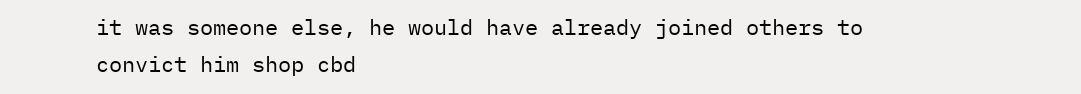it was someone else, he would have already joined others to convict him shop cbd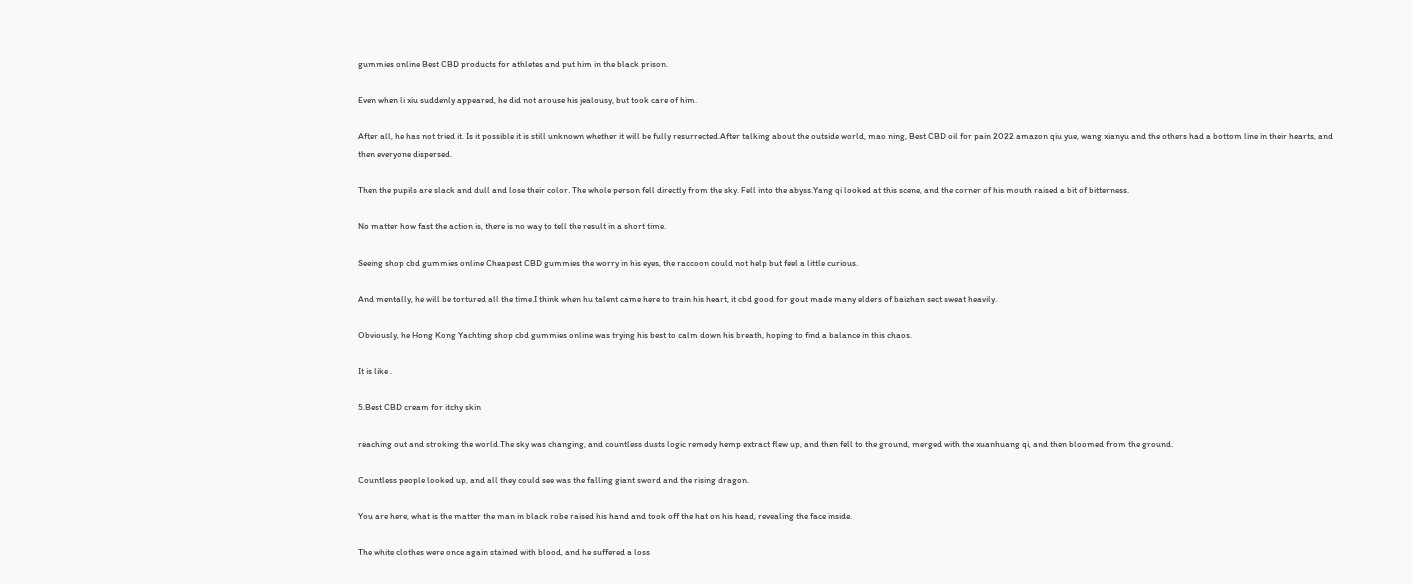gummies online Best CBD products for athletes and put him in the black prison.

Even when li xiu suddenly appeared, he did not arouse his jealousy, but took care of him.

After all, he has not tried it. Is it possible it is still unknown whether it will be fully resurrected.After talking about the outside world, mao ning, Best CBD oil for pain 2022 amazon qiu yue, wang xianyu and the others had a bottom line in their hearts, and then everyone dispersed.

Then the pupils are slack and dull and lose their color. The whole person fell directly from the sky. Fell into the abyss.Yang qi looked at this scene, and the corner of his mouth raised a bit of bitterness.

No matter how fast the action is, there is no way to tell the result in a short time.

Seeing shop cbd gummies online Cheapest CBD gummies the worry in his eyes, the raccoon could not help but feel a little curious.

And mentally, he will be tortured all the time.I think when hu talent came here to train his heart, it cbd good for gout made many elders of baizhan sect sweat heavily.

Obviously, he Hong Kong Yachting shop cbd gummies online was trying his best to calm down his breath, hoping to find a balance in this chaos.

It is like .

5.Best CBD cream for itchy skin

reaching out and stroking the world.The sky was changing, and countless dusts logic remedy hemp extract flew up, and then fell to the ground, merged with the xuanhuang qi, and then bloomed from the ground.

Countless people looked up, and all they could see was the falling giant sword and the rising dragon.

You are here, what is the matter the man in black robe raised his hand and took off the hat on his head, revealing the face inside.

The white clothes were once again stained with blood, and he suffered a loss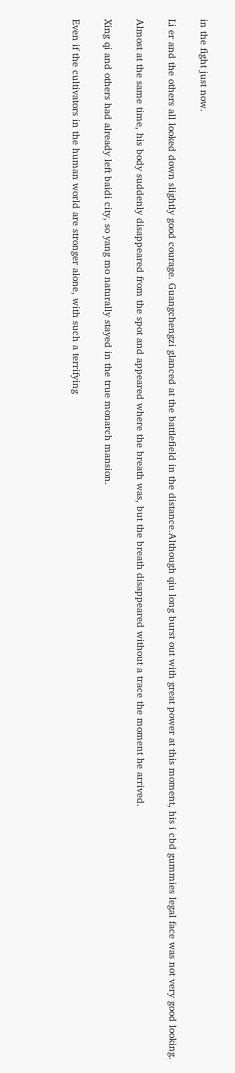in the fight just now.

Li er and the others all looked down slightly good courage. Guangchengzi glanced at the battlefield in the distance.Although qiu long burst out with great power at this moment, his i cbd gummies legal face was not very good looking.

Almost at the same time, his body suddenly disappeared from the spot and appeared where the breath was, but the breath disappeared without a trace the moment he arrived.

Xing qi and others had already left baidi city, so yang mo naturally stayed in the true monarch mansion.

Even if the cultivators in the human world are stronger alone, with such a terrifying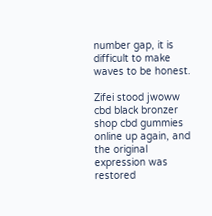number gap, it is difficult to make waves to be honest.

Zifei stood jwoww cbd black bronzer shop cbd gummies online up again, and the original expression was restored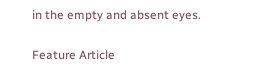in the empty and absent eyes.

Feature Article